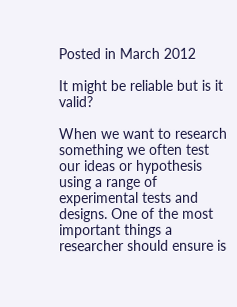Posted in March 2012

It might be reliable but is it valid?

When we want to research something we often test our ideas or hypothesis using a range of experimental tests and designs. One of the most important things a researcher should ensure is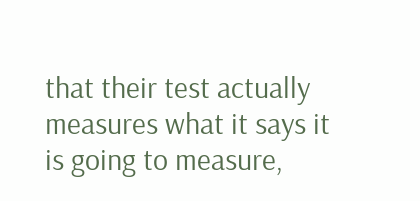that their test actually measures what it says it is going to measure,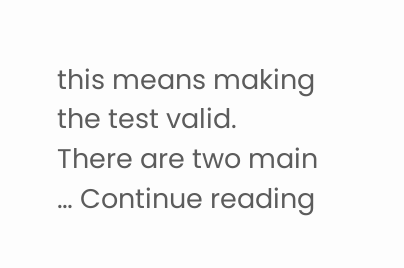this means making the test valid. There are two main … Continue reading